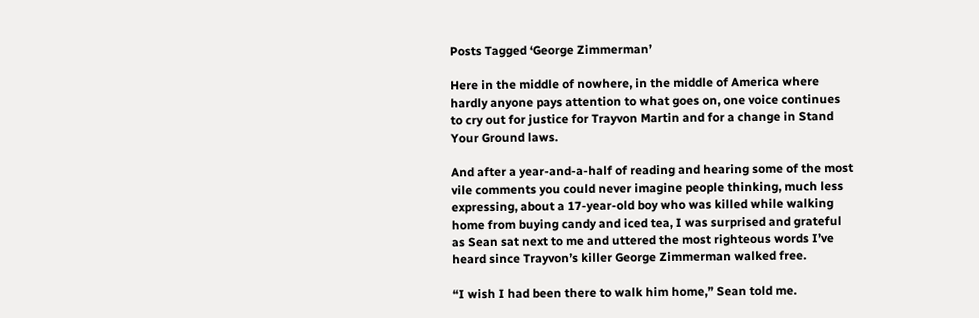Posts Tagged ‘George Zimmerman’

Here in the middle of nowhere, in the middle of America where hardly anyone pays attention to what goes on, one voice continues to cry out for justice for Trayvon Martin and for a change in Stand Your Ground laws.

And after a year-and-a-half of reading and hearing some of the most vile comments you could never imagine people thinking, much less expressing, about a 17-year-old boy who was killed while walking home from buying candy and iced tea, I was surprised and grateful as Sean sat next to me and uttered the most righteous words I’ve heard since Trayvon’s killer George Zimmerman walked free.

“I wish I had been there to walk him home,” Sean told me.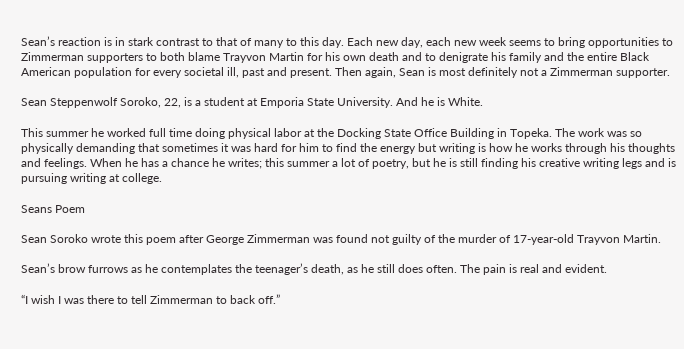Sean’s reaction is in stark contrast to that of many to this day. Each new day, each new week seems to bring opportunities to Zimmerman supporters to both blame Trayvon Martin for his own death and to denigrate his family and the entire Black American population for every societal ill, past and present. Then again, Sean is most definitely not a Zimmerman supporter.

Sean Steppenwolf Soroko, 22, is a student at Emporia State University. And he is White.

This summer he worked full time doing physical labor at the Docking State Office Building in Topeka. The work was so physically demanding that sometimes it was hard for him to find the energy but writing is how he works through his thoughts and feelings. When he has a chance he writes; this summer a lot of poetry, but he is still finding his creative writing legs and is pursuing writing at college.

Seans Poem

Sean Soroko wrote this poem after George Zimmerman was found not guilty of the murder of 17-year-old Trayvon Martin.

Sean’s brow furrows as he contemplates the teenager’s death, as he still does often. The pain is real and evident.

“I wish I was there to tell Zimmerman to back off.”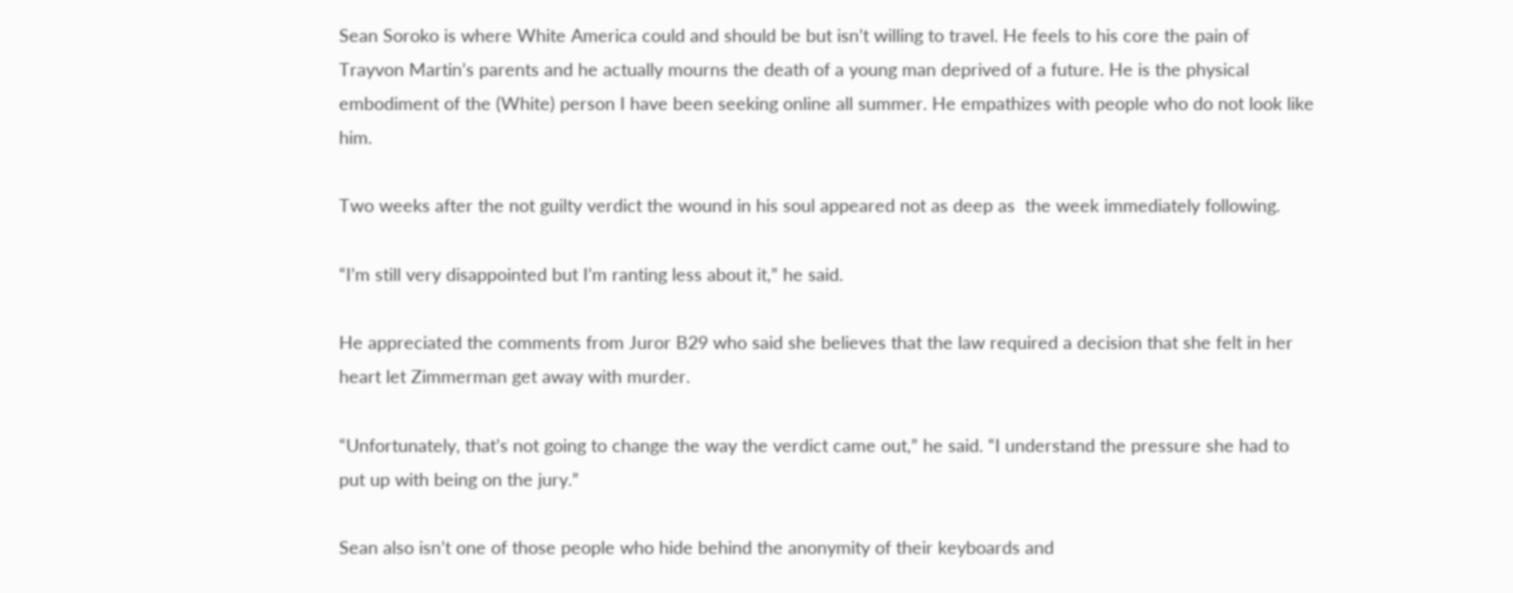Sean Soroko is where White America could and should be but isn’t willing to travel. He feels to his core the pain of Trayvon Martin’s parents and he actually mourns the death of a young man deprived of a future. He is the physical embodiment of the (White) person I have been seeking online all summer. He empathizes with people who do not look like him.

Two weeks after the not guilty verdict the wound in his soul appeared not as deep as  the week immediately following.

“I’m still very disappointed but I’m ranting less about it,” he said.

He appreciated the comments from Juror B29 who said she believes that the law required a decision that she felt in her heart let Zimmerman get away with murder.

“Unfortunately, that’s not going to change the way the verdict came out,” he said. “I understand the pressure she had to put up with being on the jury.”

Sean also isn’t one of those people who hide behind the anonymity of their keyboards and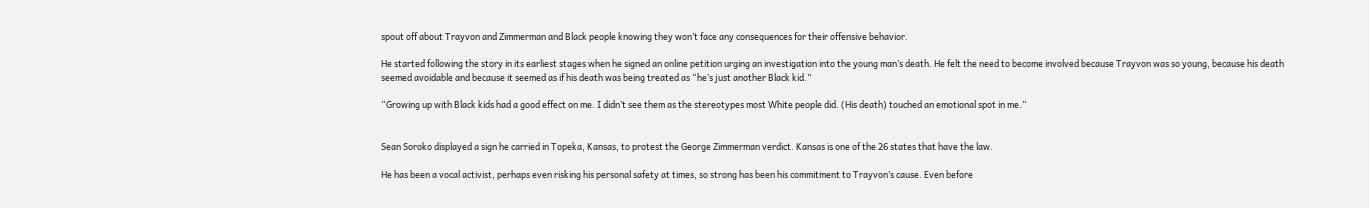spout off about Trayvon and Zimmerman and Black people knowing they won’t face any consequences for their offensive behavior.

He started following the story in its earliest stages when he signed an online petition urging an investigation into the young man’s death. He felt the need to become involved because Trayvon was so young, because his death seemed avoidable and because it seemed as if his death was being treated as “he’s just another Black kid.”

“Growing up with Black kids had a good effect on me. I didn’t see them as the stereotypes most White people did. (His death) touched an emotional spot in me.”


Sean Soroko displayed a sign he carried in Topeka, Kansas, to protest the George Zimmerman verdict. Kansas is one of the 26 states that have the law.

He has been a vocal activist, perhaps even risking his personal safety at times, so strong has been his commitment to Trayvon’s cause. Even before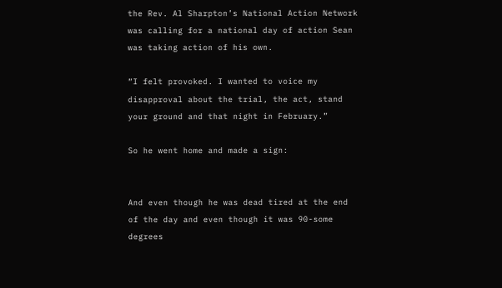the Rev. Al Sharpton’s National Action Network was calling for a national day of action Sean was taking action of his own.

“I felt provoked. I wanted to voice my disapproval about the trial, the act, stand your ground and that night in February.”

So he went home and made a sign:


And even though he was dead tired at the end of the day and even though it was 90-some degrees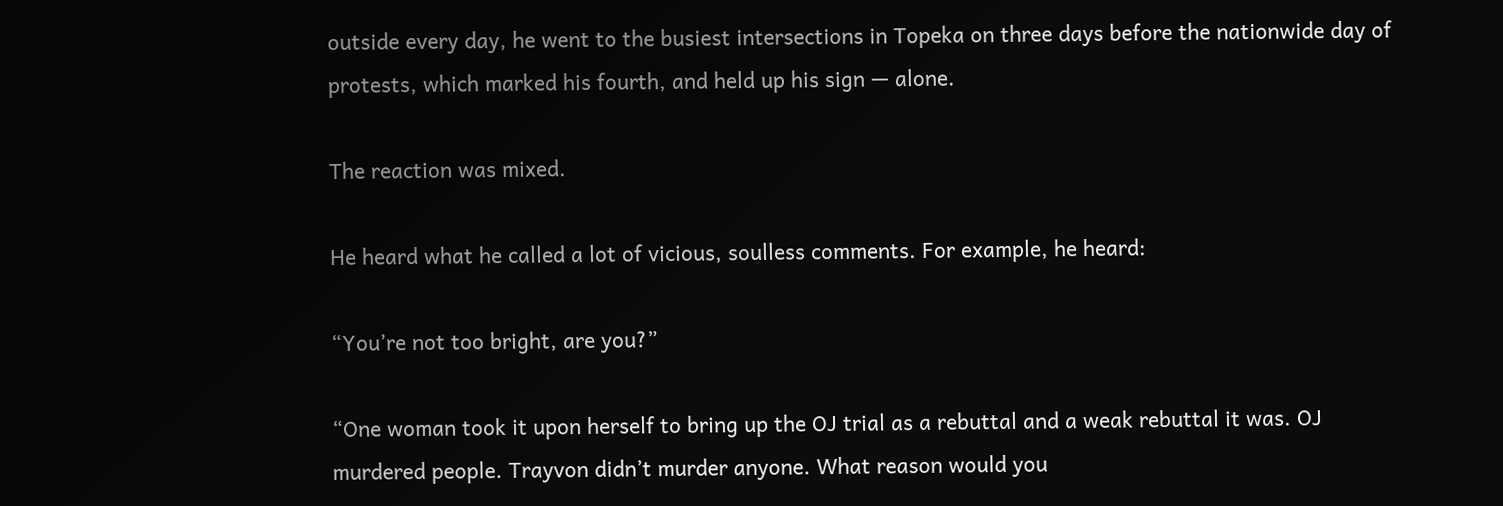outside every day, he went to the busiest intersections in Topeka on three days before the nationwide day of protests, which marked his fourth, and held up his sign — alone.

The reaction was mixed.

He heard what he called a lot of vicious, soulless comments. For example, he heard:

“You’re not too bright, are you?”

“One woman took it upon herself to bring up the OJ trial as a rebuttal and a weak rebuttal it was. OJ murdered people. Trayvon didn’t murder anyone. What reason would you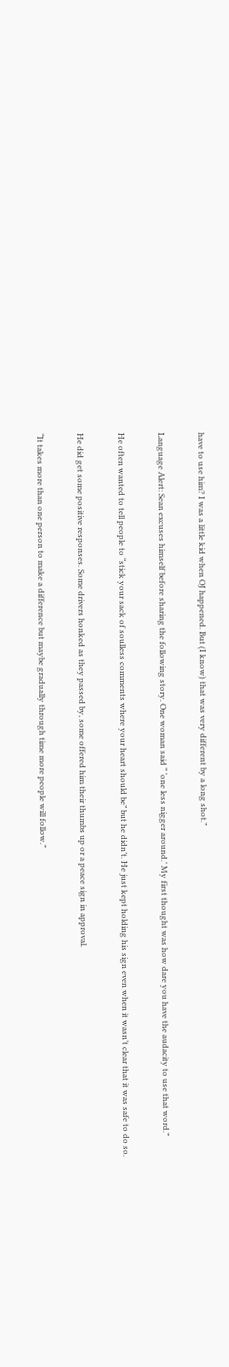have to use him? I was a little kid when OJ happened. But (I know) that was very different by a long shot.”

Language Alert: Sean excuses himself before sharing the following story. One woman said “ ‘one less nigger around.’ My first thought was how dare you have the audacity to use that word.”

He often wanted to tell people to “stick your sack of soulless comments where your heart should be” but he didn’t. He just kept holding his sign even when it wasn’t clear that it was safe to do so.

He did get some positive responses. Some drivers honked as they passed by, some offered him their thumbs up or a peace sign in approval.

“It takes more than one person to make a difference but maybe gradually through time more people will follow.”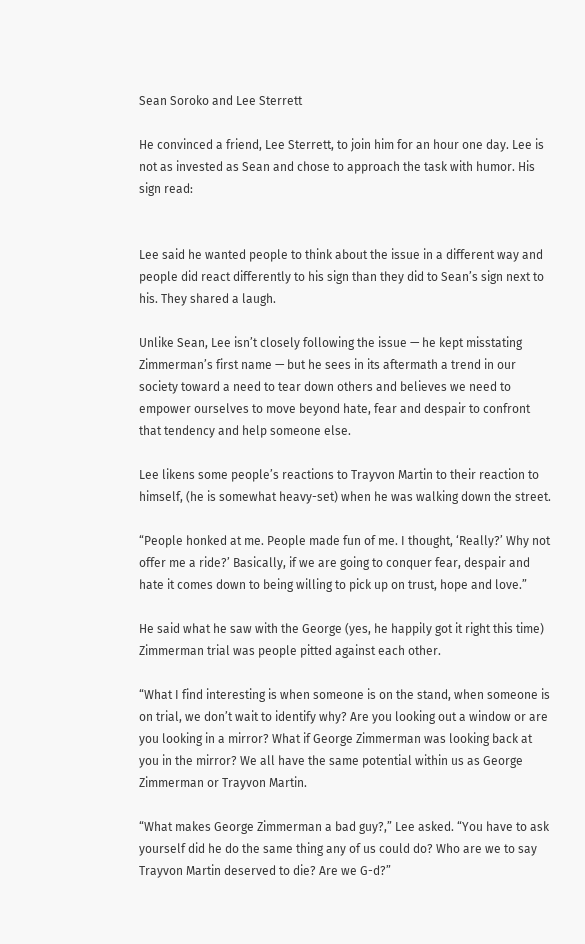Sean Soroko and Lee Sterrett

He convinced a friend, Lee Sterrett, to join him for an hour one day. Lee is not as invested as Sean and chose to approach the task with humor. His sign read:


Lee said he wanted people to think about the issue in a different way and people did react differently to his sign than they did to Sean’s sign next to his. They shared a laugh.

Unlike Sean, Lee isn’t closely following the issue — he kept misstating Zimmerman’s first name — but he sees in its aftermath a trend in our society toward a need to tear down others and believes we need to empower ourselves to move beyond hate, fear and despair to confront that tendency and help someone else.

Lee likens some people’s reactions to Trayvon Martin to their reaction to himself, (he is somewhat heavy-set) when he was walking down the street.

“People honked at me. People made fun of me. I thought, ‘Really?’ Why not offer me a ride?’ Basically, if we are going to conquer fear, despair and hate it comes down to being willing to pick up on trust, hope and love.”

He said what he saw with the George (yes, he happily got it right this time) Zimmerman trial was people pitted against each other.

“What I find interesting is when someone is on the stand, when someone is on trial, we don’t wait to identify why? Are you looking out a window or are you looking in a mirror? What if George Zimmerman was looking back at you in the mirror? We all have the same potential within us as George Zimmerman or Trayvon Martin.

“What makes George Zimmerman a bad guy?,” Lee asked. “You have to ask yourself did he do the same thing any of us could do? Who are we to say Trayvon Martin deserved to die? Are we G-d?”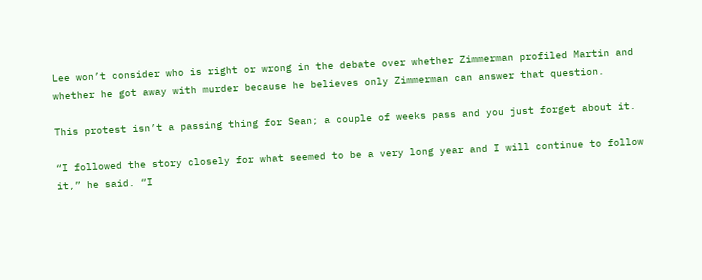Lee won’t consider who is right or wrong in the debate over whether Zimmerman profiled Martin and whether he got away with murder because he believes only Zimmerman can answer that question.

This protest isn’t a passing thing for Sean; a couple of weeks pass and you just forget about it.

“I followed the story closely for what seemed to be a very long year and I will continue to follow it,” he said. “I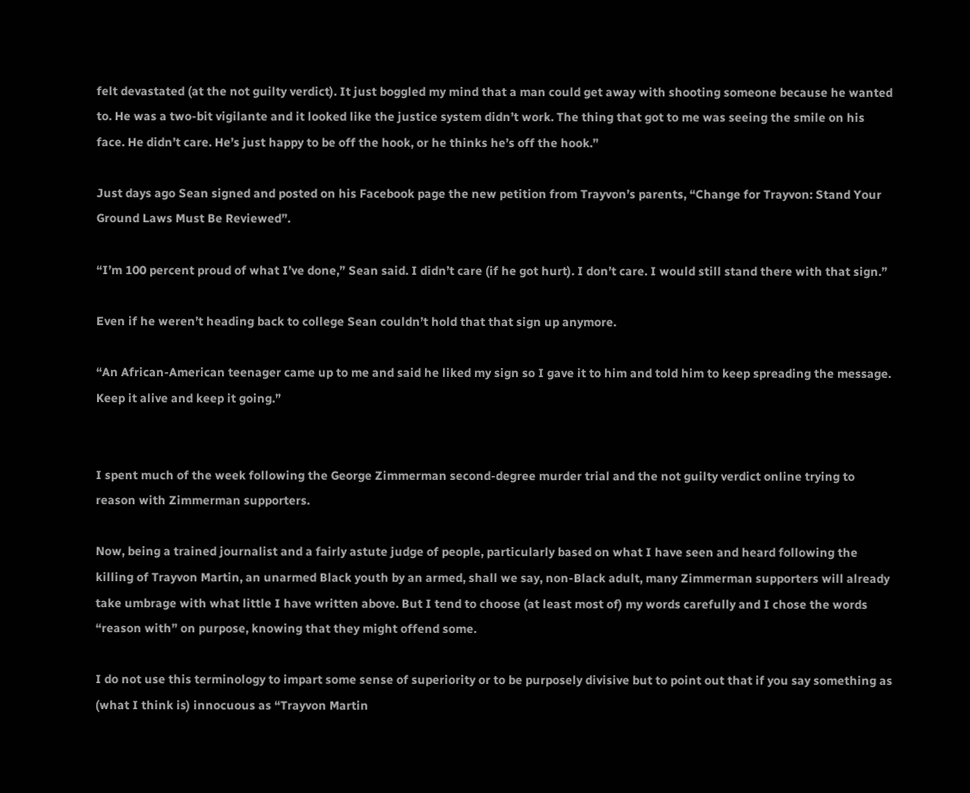felt devastated (at the not guilty verdict). It just boggled my mind that a man could get away with shooting someone because he wanted to. He was a two-bit vigilante and it looked like the justice system didn’t work. The thing that got to me was seeing the smile on his face. He didn’t care. He’s just happy to be off the hook, or he thinks he’s off the hook.”

Just days ago Sean signed and posted on his Facebook page the new petition from Trayvon’s parents, “Change for Trayvon: Stand Your Ground Laws Must Be Reviewed”.

“I’m 100 percent proud of what I’ve done,” Sean said. I didn’t care (if he got hurt). I don’t care. I would still stand there with that sign.”

Even if he weren’t heading back to college Sean couldn’t hold that that sign up anymore.

“An African-American teenager came up to me and said he liked my sign so I gave it to him and told him to keep spreading the message. Keep it alive and keep it going.”


I spent much of the week following the George Zimmerman second-degree murder trial and the not guilty verdict online trying to reason with Zimmerman supporters.

Now, being a trained journalist and a fairly astute judge of people, particularly based on what I have seen and heard following the killing of Trayvon Martin, an unarmed Black youth by an armed, shall we say, non-Black adult, many Zimmerman supporters will already take umbrage with what little I have written above. But I tend to choose (at least most of) my words carefully and I chose the words “reason with” on purpose, knowing that they might offend some.

I do not use this terminology to impart some sense of superiority or to be purposely divisive but to point out that if you say something as (what I think is) innocuous as “Trayvon Martin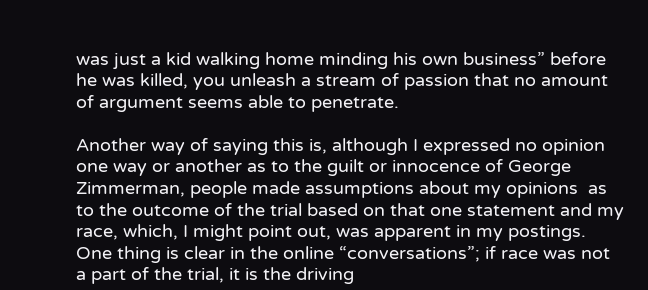was just a kid walking home minding his own business” before he was killed, you unleash a stream of passion that no amount of argument seems able to penetrate.

Another way of saying this is, although I expressed no opinion one way or another as to the guilt or innocence of George Zimmerman, people made assumptions about my opinions  as to the outcome of the trial based on that one statement and my race, which, I might point out, was apparent in my postings. One thing is clear in the online “conversations”; if race was not a part of the trial, it is the driving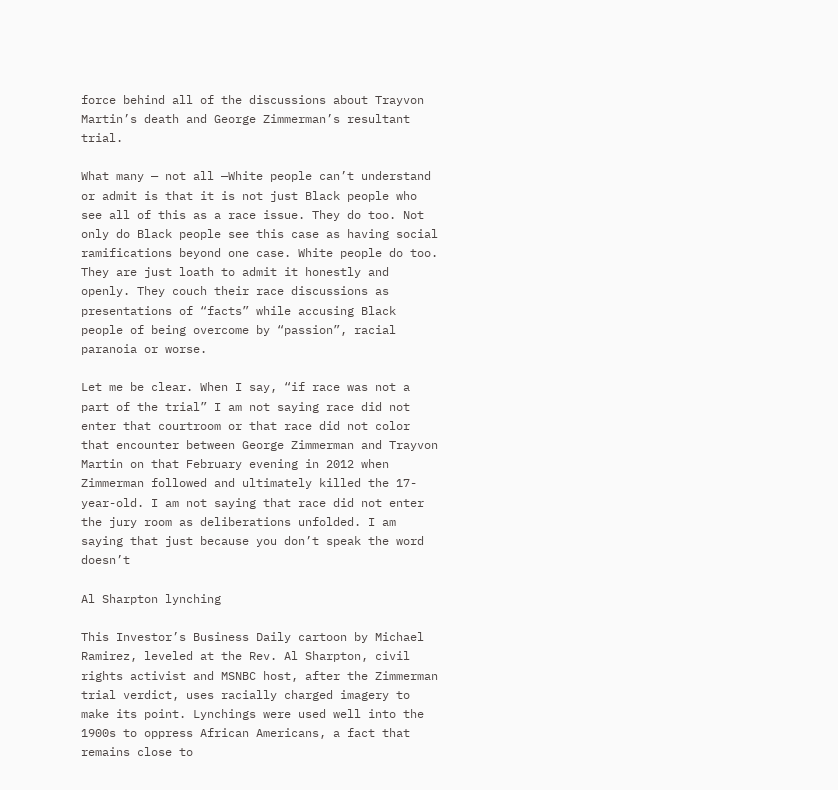force behind all of the discussions about Trayvon Martin’s death and George Zimmerman’s resultant trial.

What many — not all —White people can’t understand or admit is that it is not just Black people who see all of this as a race issue. They do too. Not only do Black people see this case as having social ramifications beyond one case. White people do too. They are just loath to admit it honestly and openly. They couch their race discussions as presentations of “facts” while accusing Black people of being overcome by “passion”, racial paranoia or worse.

Let me be clear. When I say, “if race was not a part of the trial” I am not saying race did not enter that courtroom or that race did not color that encounter between George Zimmerman and Trayvon Martin on that February evening in 2012 when Zimmerman followed and ultimately killed the 17-year-old. I am not saying that race did not enter the jury room as deliberations unfolded. I am saying that just because you don’t speak the word doesn’t

Al Sharpton lynching

This Investor’s Business Daily cartoon by Michael Ramirez, leveled at the Rev. Al Sharpton, civil rights activist and MSNBC host, after the Zimmerman trial verdict, uses racially charged imagery to make its point. Lynchings were used well into the 1900s to oppress African Americans, a fact that remains close to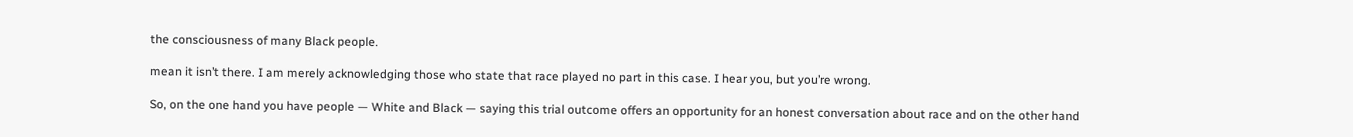the consciousness of many Black people.

mean it isn’t there. I am merely acknowledging those who state that race played no part in this case. I hear you, but you’re wrong.

So, on the one hand you have people — White and Black — saying this trial outcome offers an opportunity for an honest conversation about race and on the other hand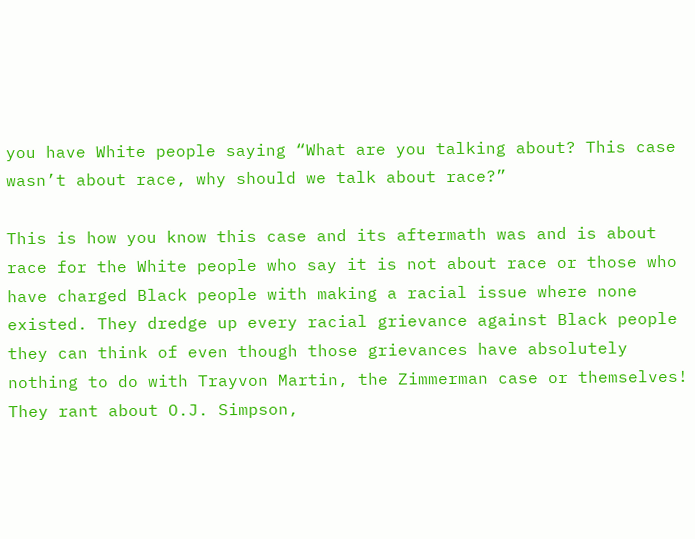you have White people saying “What are you talking about? This case wasn’t about race, why should we talk about race?”

This is how you know this case and its aftermath was and is about race for the White people who say it is not about race or those who have charged Black people with making a racial issue where none existed. They dredge up every racial grievance against Black people they can think of even though those grievances have absolutely nothing to do with Trayvon Martin, the Zimmerman case or themselves! They rant about O.J. Simpson,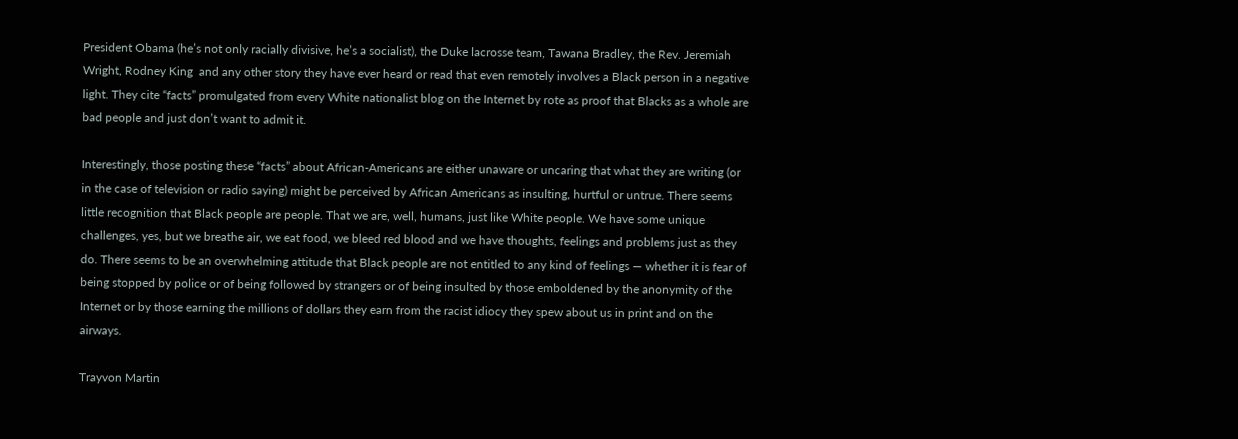President Obama (he’s not only racially divisive, he’s a socialist), the Duke lacrosse team, Tawana Bradley, the Rev. Jeremiah Wright, Rodney King  and any other story they have ever heard or read that even remotely involves a Black person in a negative light. They cite “facts” promulgated from every White nationalist blog on the Internet by rote as proof that Blacks as a whole are bad people and just don’t want to admit it.

Interestingly, those posting these “facts” about African-Americans are either unaware or uncaring that what they are writing (or in the case of television or radio saying) might be perceived by African Americans as insulting, hurtful or untrue. There seems little recognition that Black people are people. That we are, well, humans, just like White people. We have some unique challenges, yes, but we breathe air, we eat food, we bleed red blood and we have thoughts, feelings and problems just as they do. There seems to be an overwhelming attitude that Black people are not entitled to any kind of feelings — whether it is fear of being stopped by police or of being followed by strangers or of being insulted by those emboldened by the anonymity of the Internet or by those earning the millions of dollars they earn from the racist idiocy they spew about us in print and on the airways.

Trayvon Martin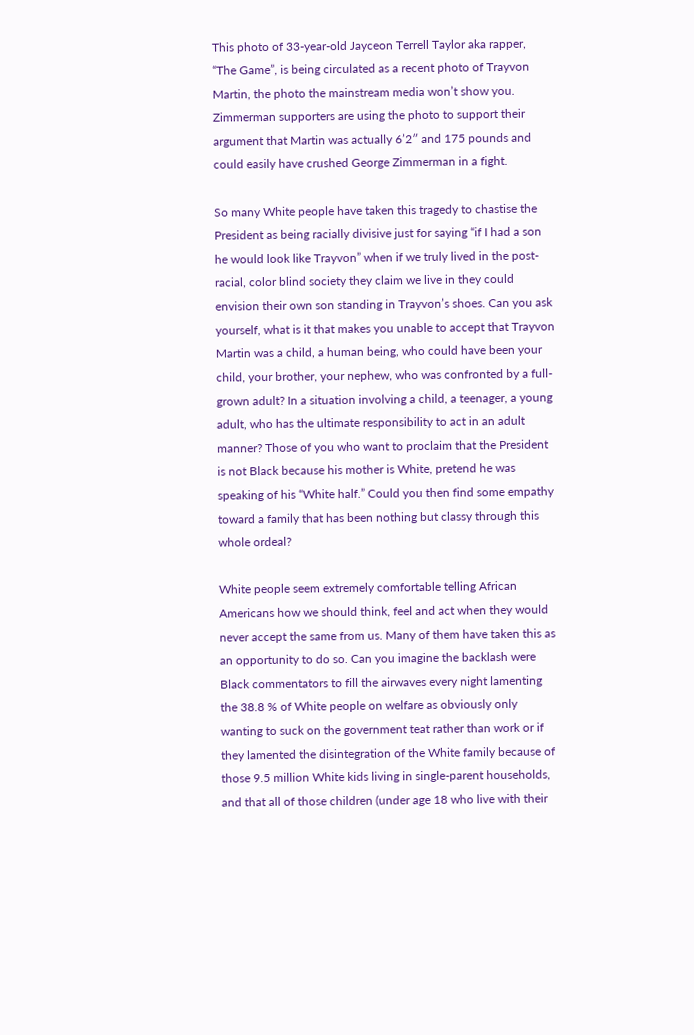This photo of 33-year-old Jayceon Terrell Taylor aka rapper, “The Game”, is being circulated as a recent photo of Trayvon Martin, the photo the mainstream media won’t show you. Zimmerman supporters are using the photo to support their argument that Martin was actually 6’2″ and 175 pounds and could easily have crushed George Zimmerman in a fight.

So many White people have taken this tragedy to chastise the President as being racially divisive just for saying “if I had a son he would look like Trayvon” when if we truly lived in the post-racial, color blind society they claim we live in they could envision their own son standing in Trayvon’s shoes. Can you ask yourself, what is it that makes you unable to accept that Trayvon Martin was a child, a human being, who could have been your child, your brother, your nephew, who was confronted by a full-grown adult? In a situation involving a child, a teenager, a young adult, who has the ultimate responsibility to act in an adult manner? Those of you who want to proclaim that the President is not Black because his mother is White, pretend he was speaking of his “White half.” Could you then find some empathy toward a family that has been nothing but classy through this whole ordeal?

White people seem extremely comfortable telling African Americans how we should think, feel and act when they would never accept the same from us. Many of them have taken this as an opportunity to do so. Can you imagine the backlash were Black commentators to fill the airwaves every night lamenting the 38.8 % of White people on welfare as obviously only wanting to suck on the government teat rather than work or if they lamented the disintegration of the White family because of those 9.5 million White kids living in single-parent households, and that all of those children (under age 18 who live with their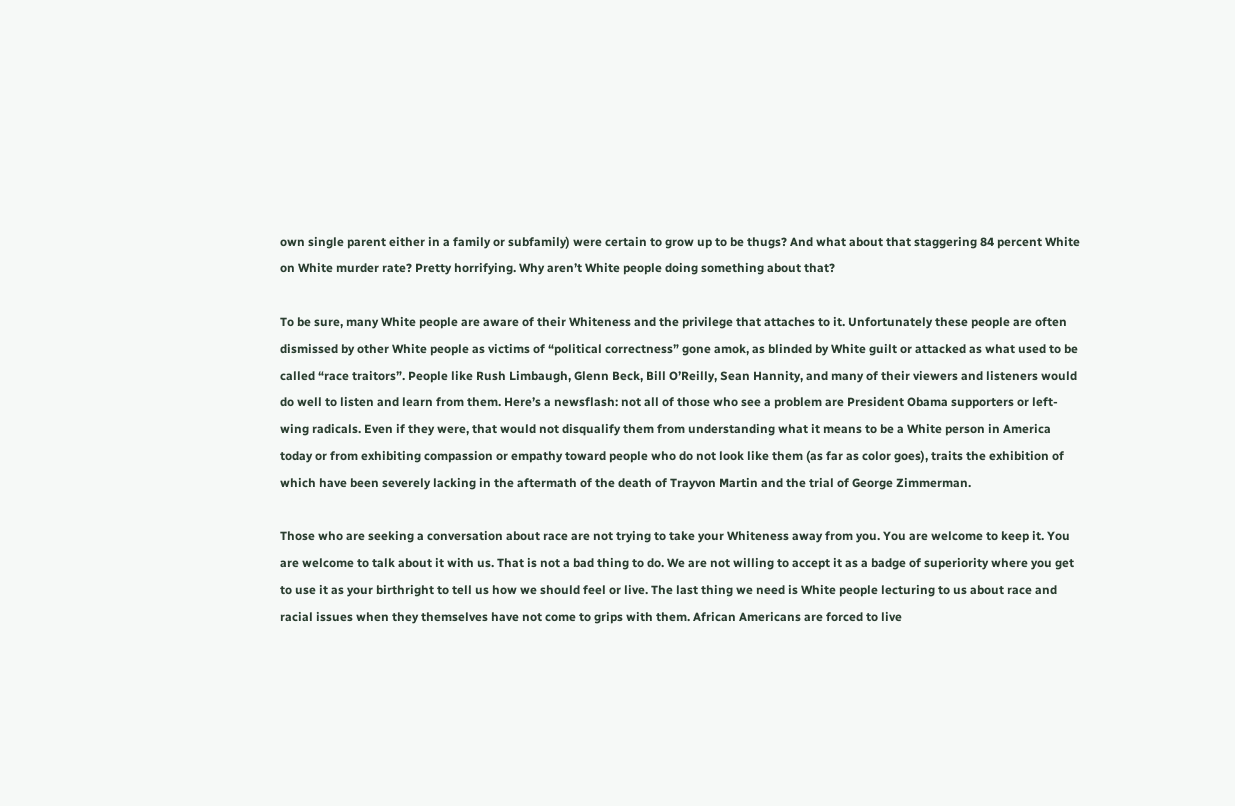own single parent either in a family or subfamily) were certain to grow up to be thugs? And what about that staggering 84 percent White on White murder rate? Pretty horrifying. Why aren’t White people doing something about that?

To be sure, many White people are aware of their Whiteness and the privilege that attaches to it. Unfortunately these people are often dismissed by other White people as victims of “political correctness” gone amok, as blinded by White guilt or attacked as what used to be called “race traitors”. People like Rush Limbaugh, Glenn Beck, Bill O’Reilly, Sean Hannity, and many of their viewers and listeners would do well to listen and learn from them. Here’s a newsflash: not all of those who see a problem are President Obama supporters or left-wing radicals. Even if they were, that would not disqualify them from understanding what it means to be a White person in America today or from exhibiting compassion or empathy toward people who do not look like them (as far as color goes), traits the exhibition of which have been severely lacking in the aftermath of the death of Trayvon Martin and the trial of George Zimmerman.

Those who are seeking a conversation about race are not trying to take your Whiteness away from you. You are welcome to keep it. You are welcome to talk about it with us. That is not a bad thing to do. We are not willing to accept it as a badge of superiority where you get to use it as your birthright to tell us how we should feel or live. The last thing we need is White people lecturing to us about race and racial issues when they themselves have not come to grips with them. African Americans are forced to live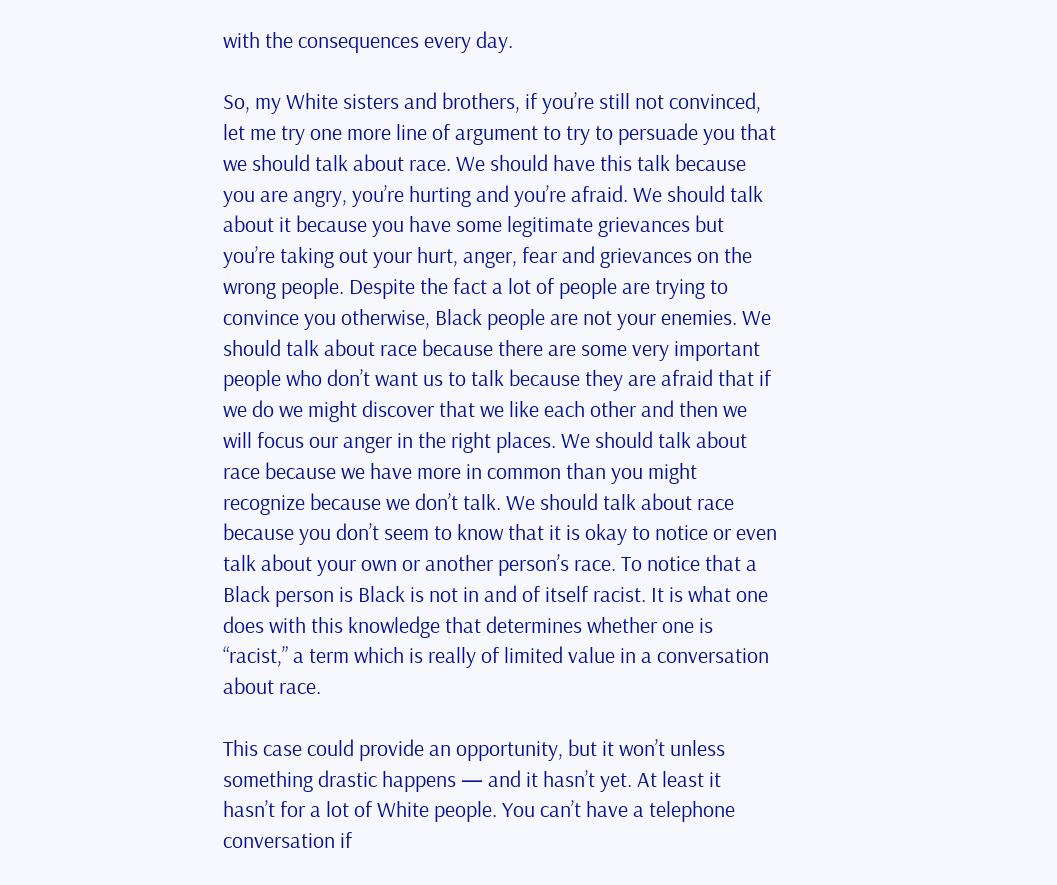with the consequences every day.

So, my White sisters and brothers, if you’re still not convinced, let me try one more line of argument to try to persuade you that we should talk about race. We should have this talk because you are angry, you’re hurting and you’re afraid. We should talk about it because you have some legitimate grievances but you’re taking out your hurt, anger, fear and grievances on the wrong people. Despite the fact a lot of people are trying to convince you otherwise, Black people are not your enemies. We should talk about race because there are some very important people who don’t want us to talk because they are afraid that if we do we might discover that we like each other and then we will focus our anger in the right places. We should talk about race because we have more in common than you might recognize because we don’t talk. We should talk about race because you don’t seem to know that it is okay to notice or even talk about your own or another person’s race. To notice that a Black person is Black is not in and of itself racist. It is what one does with this knowledge that determines whether one is “racist,” a term which is really of limited value in a conversation about race.

This case could provide an opportunity, but it won’t unless something drastic happens — and it hasn’t yet. At least it hasn’t for a lot of White people. You can’t have a telephone conversation if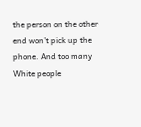the person on the other end won’t pick up the phone. And too many White people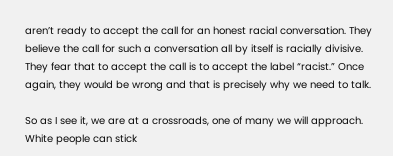aren’t ready to accept the call for an honest racial conversation. They believe the call for such a conversation all by itself is racially divisive. They fear that to accept the call is to accept the label “racist.” Once again, they would be wrong and that is precisely why we need to talk.

So as I see it, we are at a crossroads, one of many we will approach. White people can stick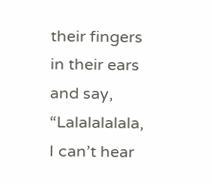their fingers in their ears and say, “Lalalalalala, I can’t hear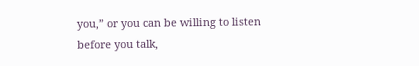you,” or you can be willing to listen before you talk,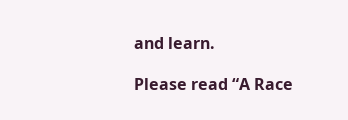and learn.

Please read “A Race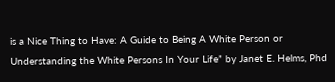is a Nice Thing to Have: A Guide to Being A White Person or Understanding the White Persons In Your Life” by Janet E. Helms, Phd